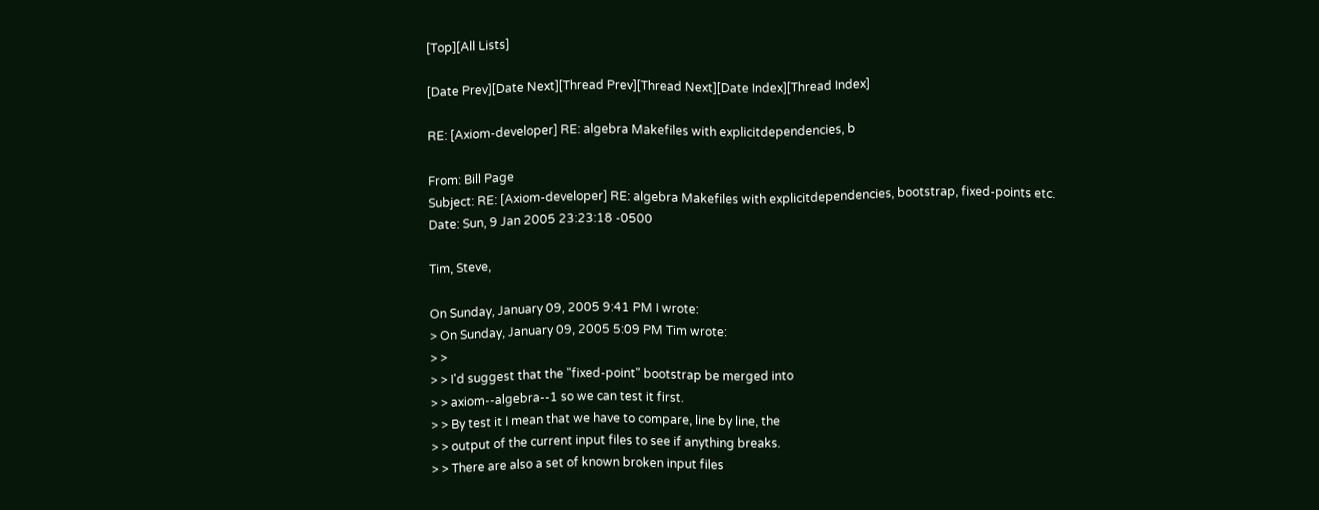[Top][All Lists]

[Date Prev][Date Next][Thread Prev][Thread Next][Date Index][Thread Index]

RE: [Axiom-developer] RE: algebra Makefiles with explicitdependencies, b

From: Bill Page
Subject: RE: [Axiom-developer] RE: algebra Makefiles with explicitdependencies, bootstrap, fixed-points etc.
Date: Sun, 9 Jan 2005 23:23:18 -0500

Tim, Steve,

On Sunday, January 09, 2005 9:41 PM I wrote:
> On Sunday, January 09, 2005 5:09 PM Tim wrote:
> >
> > I'd suggest that the "fixed-point" bootstrap be merged into
> > axiom--algebra--1 so we can test it first.
> > By test it I mean that we have to compare, line by line, the
> > output of the current input files to see if anything breaks.
> > There are also a set of known broken input files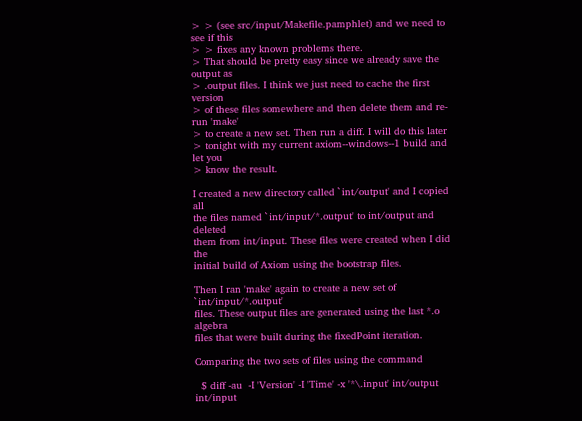> > (see src/input/Makefile.pamphlet) and we need to see if this
> > fixes any known problems there.
> That should be pretty easy since we already save the output as
> .output files. I think we just need to cache the first version
> of these files somewhere and then delete them and re-run 'make'
> to create a new set. Then run a diff. I will do this later
> tonight with my current axiom--windows--1 build and let you
> know the result.

I created a new directory called `int/output' and I copied all
the files named `int/input/*.output' to int/output and deleted
them from int/input. These files were created when I did the
initial build of Axiom using the bootstrap files.

Then I ran 'make' again to create a new set of `int/input/*.output'
files. These output files are generated using the last *.o algebra
files that were built during the fixedPoint iteration.

Comparing the two sets of files using the command

  $ diff -au  -I 'Version' -I 'Time' -x '*\.input' int/output int/input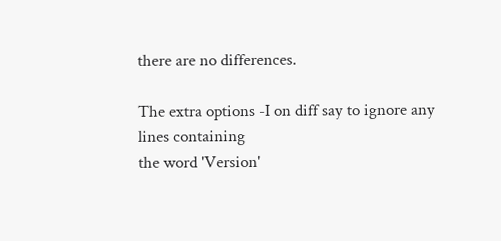there are no differences.

The extra options -I on diff say to ignore any lines containing
the word 'Version'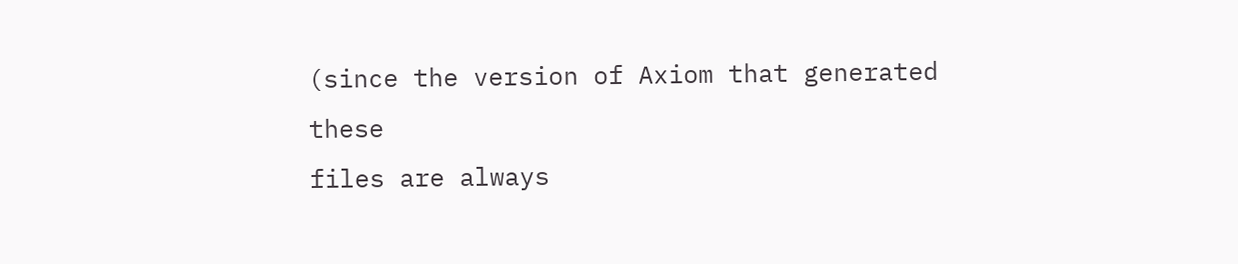(since the version of Axiom that generated these
files are always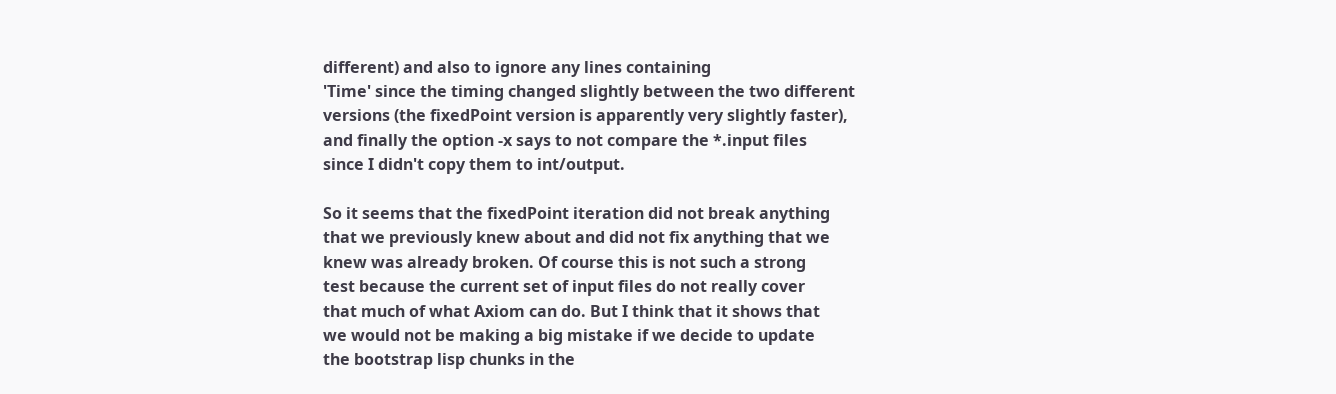different) and also to ignore any lines containing
'Time' since the timing changed slightly between the two different
versions (the fixedPoint version is apparently very slightly faster),
and finally the option -x says to not compare the *.input files
since I didn't copy them to int/output.

So it seems that the fixedPoint iteration did not break anything
that we previously knew about and did not fix anything that we
knew was already broken. Of course this is not such a strong
test because the current set of input files do not really cover
that much of what Axiom can do. But I think that it shows that
we would not be making a big mistake if we decide to update
the bootstrap lisp chunks in the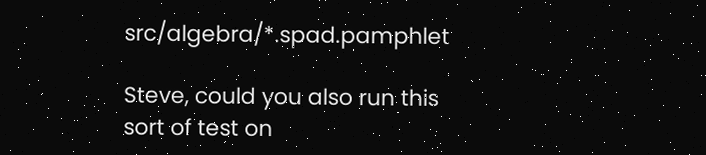src/algebra/*.spad.pamphlet

Steve, could you also run this sort of test on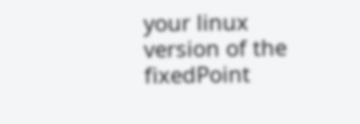your linux
version of the fixedPoint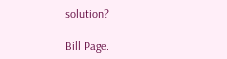solution?

Bill Page.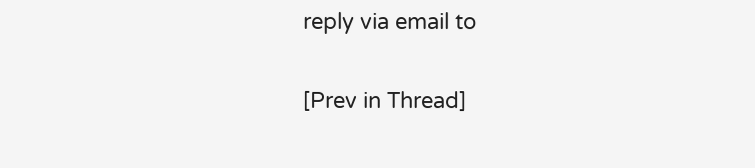reply via email to

[Prev in Thread]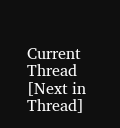Current Thread [Next in Thread]